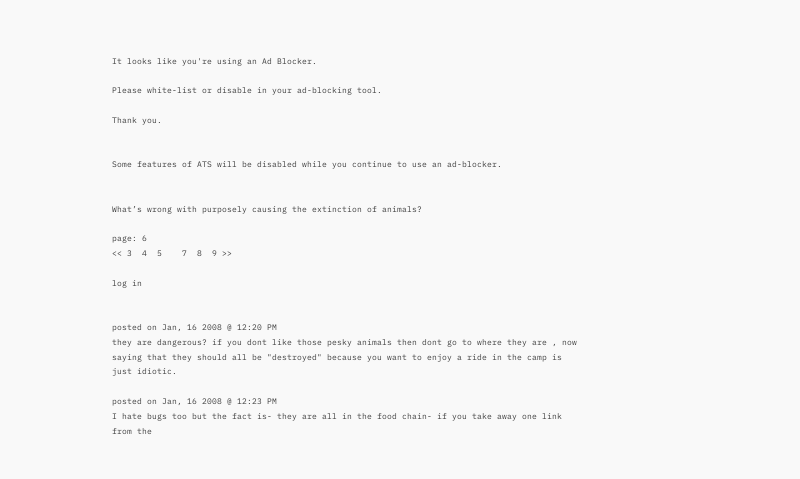It looks like you're using an Ad Blocker.

Please white-list or disable in your ad-blocking tool.

Thank you.


Some features of ATS will be disabled while you continue to use an ad-blocker.


What’s wrong with purposely causing the extinction of animals?

page: 6
<< 3  4  5    7  8  9 >>

log in


posted on Jan, 16 2008 @ 12:20 PM
they are dangerous? if you dont like those pesky animals then dont go to where they are , now saying that they should all be "destroyed" because you want to enjoy a ride in the camp is just idiotic.

posted on Jan, 16 2008 @ 12:23 PM
I hate bugs too but the fact is- they are all in the food chain- if you take away one link from the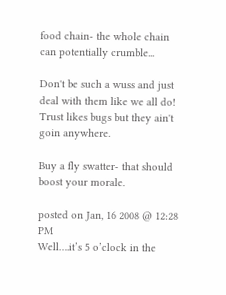food chain- the whole chain can potentially crumble...

Don't be such a wuss and just deal with them like we all do! Trust likes bugs but they ain't goin anywhere.

Buy a fly swatter- that should boost your morale.

posted on Jan, 16 2008 @ 12:28 PM
Well….it’s 5 o’clock in the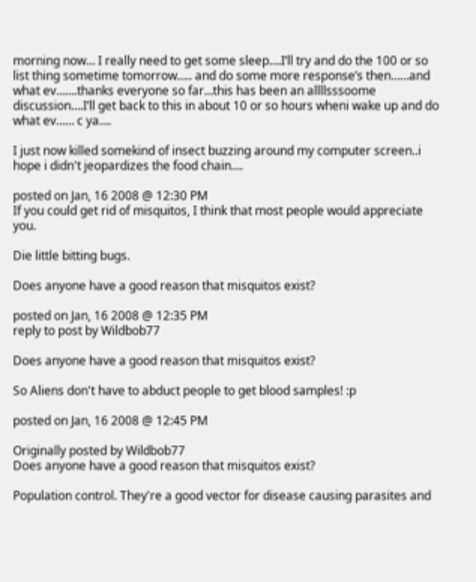morning now… I really need to get some sleep….I’ll try and do the 100 or so list thing sometime tomorrow….. and do some more response’s then……and what ev…….thanks everyone so far…this has been an allllsssoome discussion….I’ll get back to this in about 10 or so hours wheni wake up and do what ev…… c ya….

I just now killed somekind of insect buzzing around my computer screen..i hope i didn't jeopardizes the food chain….

posted on Jan, 16 2008 @ 12:30 PM
If you could get rid of misquitos, I think that most people would appreciate you.

Die little bitting bugs.

Does anyone have a good reason that misquitos exist?

posted on Jan, 16 2008 @ 12:35 PM
reply to post by Wildbob77

Does anyone have a good reason that misquitos exist?

So Aliens don't have to abduct people to get blood samples! :p

posted on Jan, 16 2008 @ 12:45 PM

Originally posted by Wildbob77
Does anyone have a good reason that misquitos exist?

Population control. They're a good vector for disease causing parasites and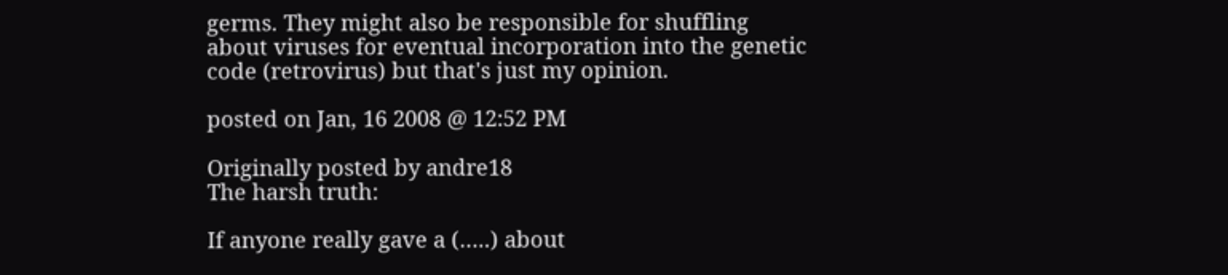germs. They might also be responsible for shuffling about viruses for eventual incorporation into the genetic code (retrovirus) but that's just my opinion.

posted on Jan, 16 2008 @ 12:52 PM

Originally posted by andre18
The harsh truth:

If anyone really gave a (…..) about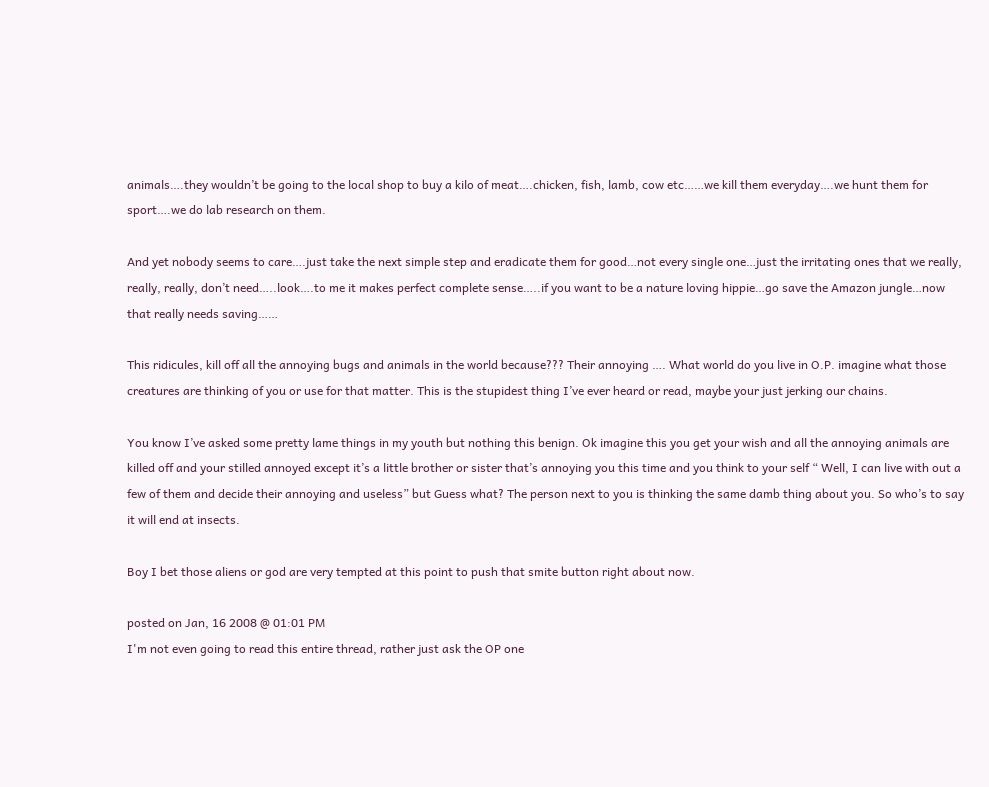animals….they wouldn’t be going to the local shop to buy a kilo of meat….chicken, fish, lamb, cow etc……we kill them everyday….we hunt them for sport….we do lab research on them.

And yet nobody seems to care….just take the next simple step and eradicate them for good…not every single one…just the irritating ones that we really, really, really, don’t need…..look….to me it makes perfect complete sense…..if you want to be a nature loving hippie…go save the Amazon jungle…now that really needs saving……

This ridicules, kill off all the annoying bugs and animals in the world because??? Their annoying …. What world do you live in O.P. imagine what those creatures are thinking of you or use for that matter. This is the stupidest thing I’ve ever heard or read, maybe your just jerking our chains.

You know I’ve asked some pretty lame things in my youth but nothing this benign. Ok imagine this you get your wish and all the annoying animals are killed off and your stilled annoyed except it’s a little brother or sister that’s annoying you this time and you think to your self “ Well, I can live with out a few of them and decide their annoying and useless” but Guess what? The person next to you is thinking the same damb thing about you. So who’s to say it will end at insects.

Boy I bet those aliens or god are very tempted at this point to push that smite button right about now.

posted on Jan, 16 2008 @ 01:01 PM
I'm not even going to read this entire thread, rather just ask the OP one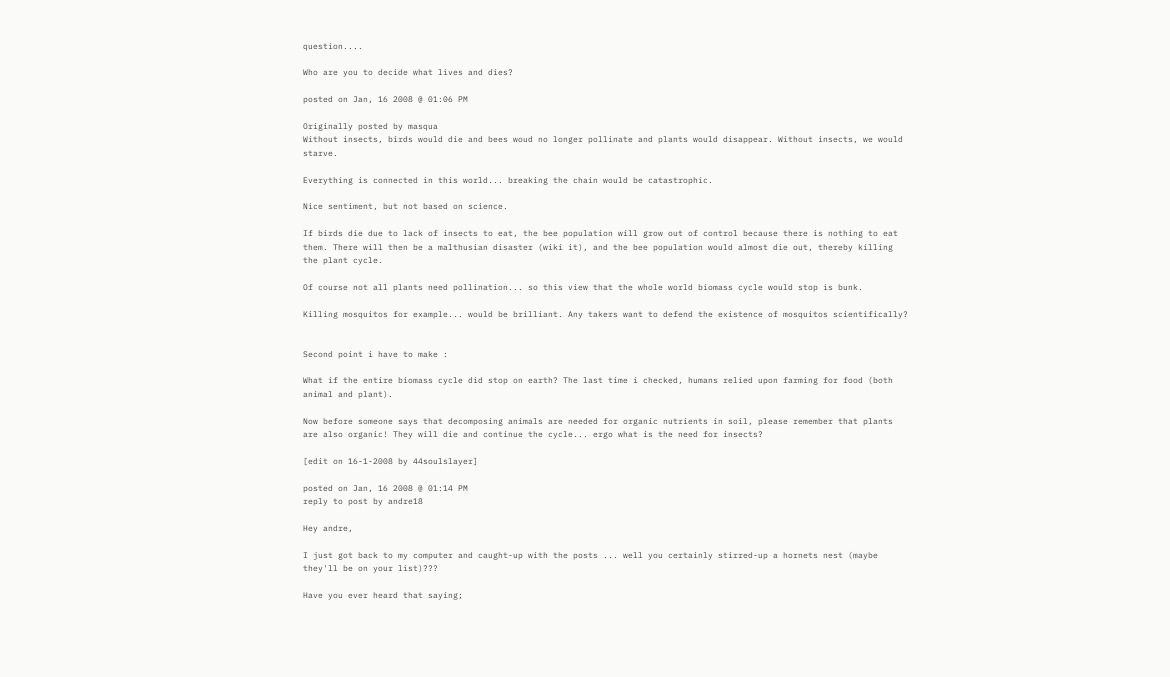question....

Who are you to decide what lives and dies?

posted on Jan, 16 2008 @ 01:06 PM

Originally posted by masqua
Without insects, birds would die and bees woud no longer pollinate and plants would disappear. Without insects, we would starve.

Everything is connected in this world... breaking the chain would be catastrophic.

Nice sentiment, but not based on science.

If birds die due to lack of insects to eat, the bee population will grow out of control because there is nothing to eat them. There will then be a malthusian disaster (wiki it), and the bee population would almost die out, thereby killing the plant cycle.

Of course not all plants need pollination... so this view that the whole world biomass cycle would stop is bunk.

Killing mosquitos for example... would be brilliant. Any takers want to defend the existence of mosquitos scientifically?


Second point i have to make :

What if the entire biomass cycle did stop on earth? The last time i checked, humans relied upon farming for food (both animal and plant).

Now before someone says that decomposing animals are needed for organic nutrients in soil, please remember that plants are also organic! They will die and continue the cycle... ergo what is the need for insects?

[edit on 16-1-2008 by 44soulslayer]

posted on Jan, 16 2008 @ 01:14 PM
reply to post by andre18

Hey andre,

I just got back to my computer and caught-up with the posts ... well you certainly stirred-up a hornets nest (maybe they'll be on your list)???

Have you ever heard that saying;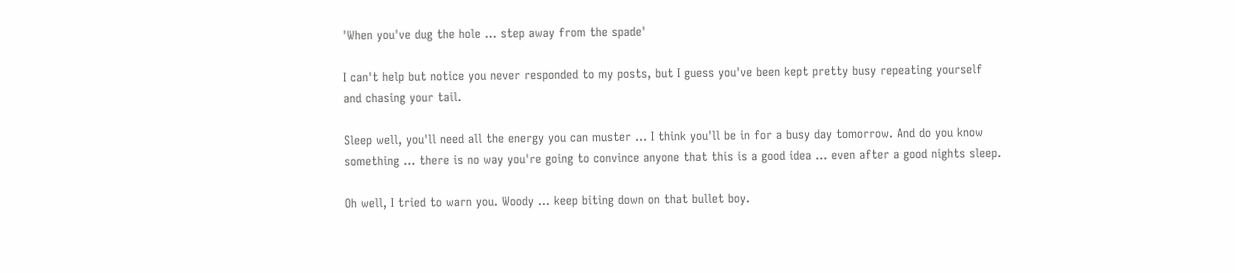'When you've dug the hole ... step away from the spade'

I can't help but notice you never responded to my posts, but I guess you've been kept pretty busy repeating yourself and chasing your tail.

Sleep well, you'll need all the energy you can muster ... I think you'll be in for a busy day tomorrow. And do you know something ... there is no way you're going to convince anyone that this is a good idea ... even after a good nights sleep.

Oh well, I tried to warn you. Woody ... keep biting down on that bullet boy.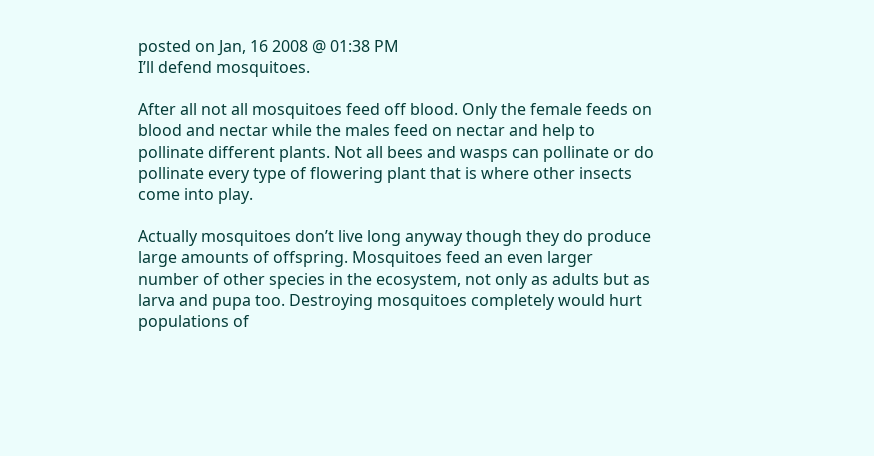posted on Jan, 16 2008 @ 01:38 PM
I’ll defend mosquitoes.

After all not all mosquitoes feed off blood. Only the female feeds on blood and nectar while the males feed on nectar and help to pollinate different plants. Not all bees and wasps can pollinate or do pollinate every type of flowering plant that is where other insects come into play.

Actually mosquitoes don’t live long anyway though they do produce large amounts of offspring. Mosquitoes feed an even larger number of other species in the ecosystem, not only as adults but as larva and pupa too. Destroying mosquitoes completely would hurt populations of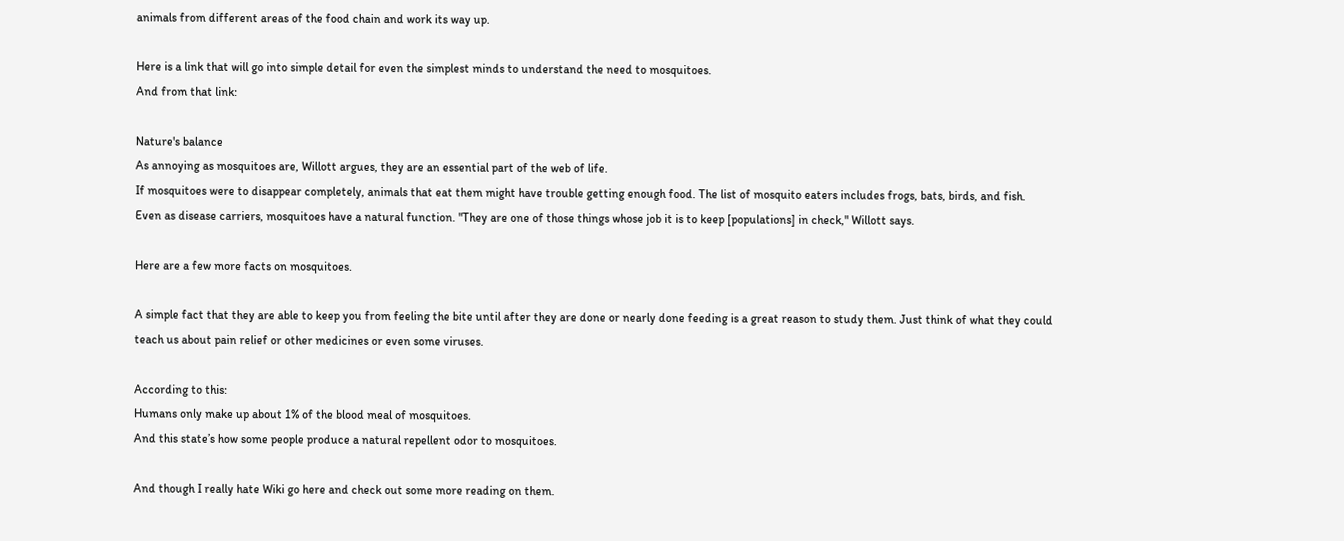animals from different areas of the food chain and work its way up.

Here is a link that will go into simple detail for even the simplest minds to understand the need to mosquitoes.
And from that link:

Nature's balance
As annoying as mosquitoes are, Willott argues, they are an essential part of the web of life.
If mosquitoes were to disappear completely, animals that eat them might have trouble getting enough food. The list of mosquito eaters includes frogs, bats, birds, and fish.
Even as disease carriers, mosquitoes have a natural function. "They are one of those things whose job it is to keep [populations] in check," Willott says.

Here are a few more facts on mosquitoes.

A simple fact that they are able to keep you from feeling the bite until after they are done or nearly done feeding is a great reason to study them. Just think of what they could teach us about pain relief or other medicines or even some viruses.

According to this:
Humans only make up about 1% of the blood meal of mosquitoes.
And this state’s how some people produce a natural repellent odor to mosquitoes.

And though I really hate Wiki go here and check out some more reading on them.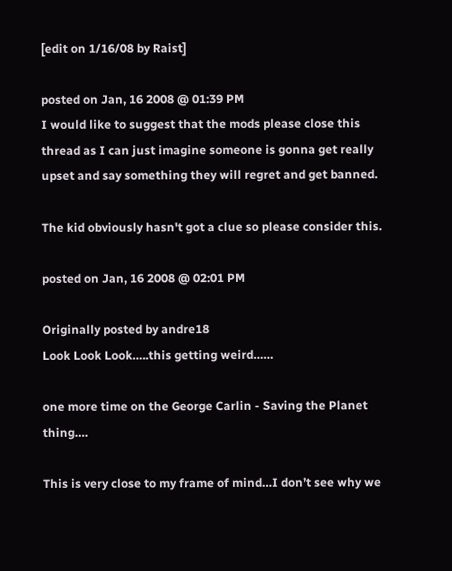[edit on 1/16/08 by Raist]

posted on Jan, 16 2008 @ 01:39 PM
I would like to suggest that the mods please close this thread as I can just imagine someone is gonna get really upset and say something they will regret and get banned.

The kid obviously hasn't got a clue so please consider this.

posted on Jan, 16 2008 @ 02:01 PM

Originally posted by andre18
Look Look Look…..this getting weird……

one more time on the George Carlin - Saving the Planet thing….

This is very close to my frame of mind…I don’t see why we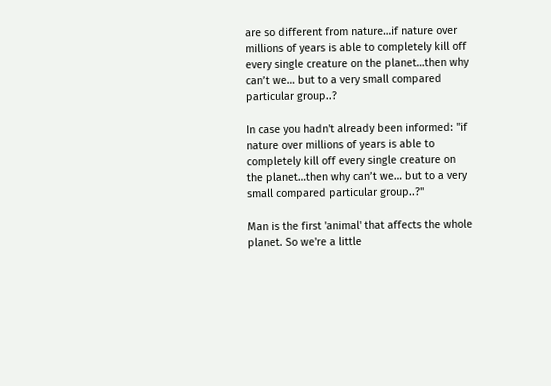are so different from nature…if nature over millions of years is able to completely kill off every single creature on the planet…then why can’t we… but to a very small compared particular group..?

In case you hadn't already been informed: "if nature over millions of years is able to completely kill off every single creature on the planet…then why can’t we… but to a very small compared particular group..?"

Man is the first 'animal' that affects the whole planet. So we're a little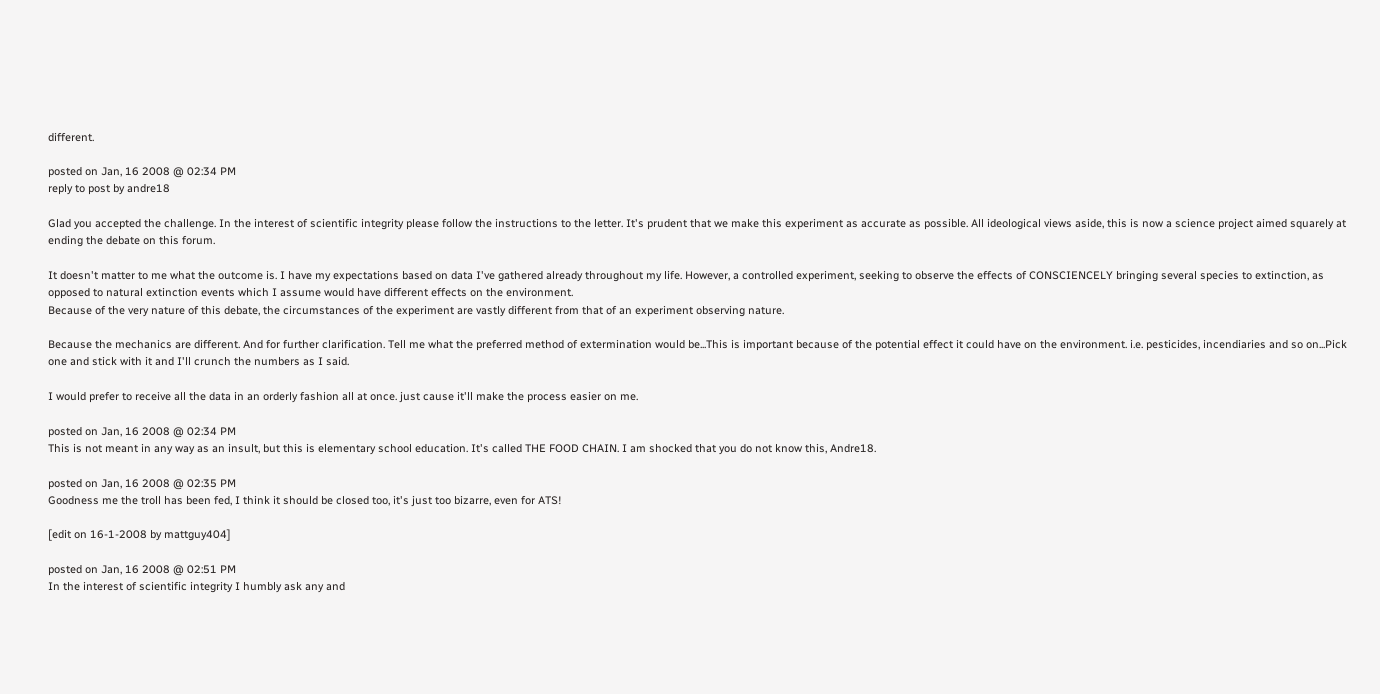different.

posted on Jan, 16 2008 @ 02:34 PM
reply to post by andre18

Glad you accepted the challenge. In the interest of scientific integrity please follow the instructions to the letter. It's prudent that we make this experiment as accurate as possible. All ideological views aside, this is now a science project aimed squarely at ending the debate on this forum.

It doesn't matter to me what the outcome is. I have my expectations based on data I've gathered already throughout my life. However, a controlled experiment, seeking to observe the effects of CONSCIENCELY bringing several species to extinction, as opposed to natural extinction events which I assume would have different effects on the environment.
Because of the very nature of this debate, the circumstances of the experiment are vastly different from that of an experiment observing nature.

Because the mechanics are different. And for further clarification. Tell me what the preferred method of extermination would be...This is important because of the potential effect it could have on the environment. i.e. pesticides, incendiaries and so on...Pick one and stick with it and I'll crunch the numbers as I said.

I would prefer to receive all the data in an orderly fashion all at once. just cause it'll make the process easier on me.

posted on Jan, 16 2008 @ 02:34 PM
This is not meant in any way as an insult, but this is elementary school education. It's called THE FOOD CHAIN. I am shocked that you do not know this, Andre18.

posted on Jan, 16 2008 @ 02:35 PM
Goodness me the troll has been fed, I think it should be closed too, it's just too bizarre, even for ATS!

[edit on 16-1-2008 by mattguy404]

posted on Jan, 16 2008 @ 02:51 PM
In the interest of scientific integrity I humbly ask any and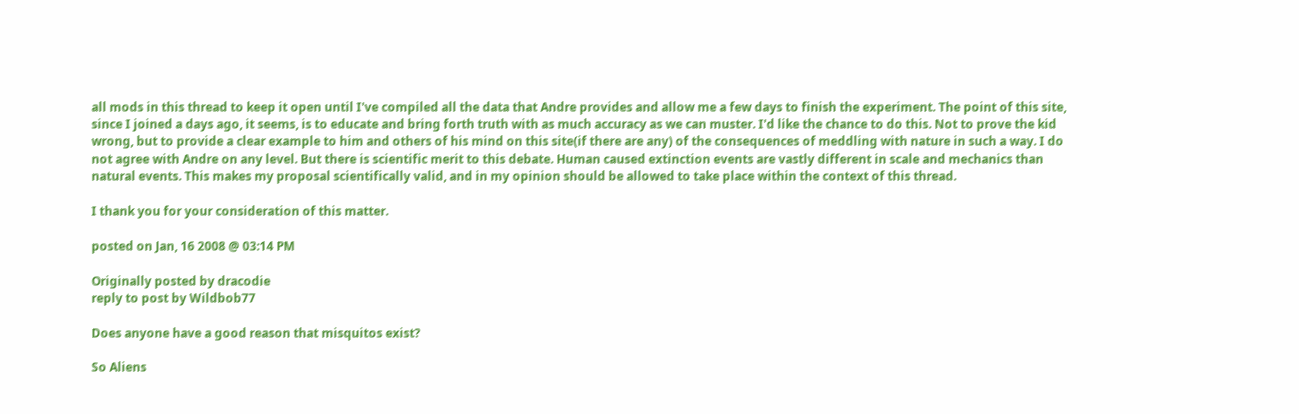all mods in this thread to keep it open until I've compiled all the data that Andre provides and allow me a few days to finish the experiment. The point of this site, since I joined a days ago, it seems, is to educate and bring forth truth with as much accuracy as we can muster. I'd like the chance to do this. Not to prove the kid wrong, but to provide a clear example to him and others of his mind on this site(if there are any) of the consequences of meddling with nature in such a way. I do not agree with Andre on any level. But there is scientific merit to this debate. Human caused extinction events are vastly different in scale and mechanics than natural events. This makes my proposal scientifically valid, and in my opinion should be allowed to take place within the context of this thread.

I thank you for your consideration of this matter.

posted on Jan, 16 2008 @ 03:14 PM

Originally posted by dracodie
reply to post by Wildbob77

Does anyone have a good reason that misquitos exist?

So Aliens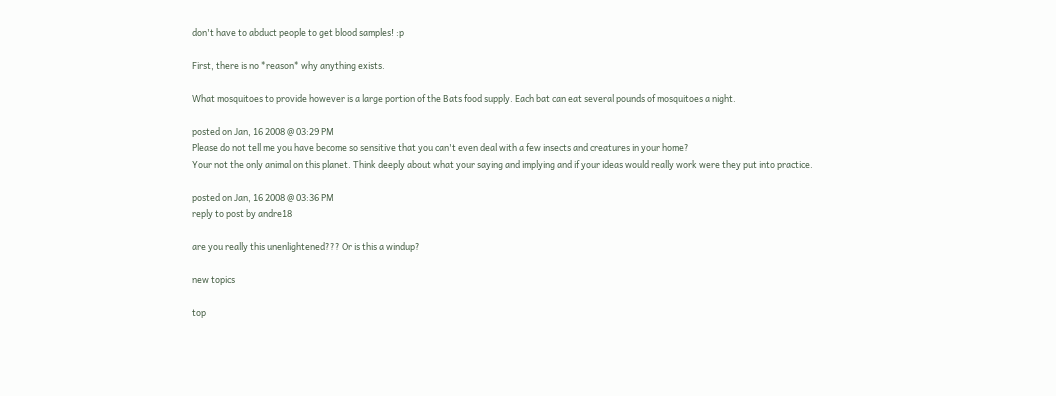don't have to abduct people to get blood samples! :p

First, there is no *reason* why anything exists.

What mosquitoes to provide however is a large portion of the Bats food supply. Each bat can eat several pounds of mosquitoes a night.

posted on Jan, 16 2008 @ 03:29 PM
Please do not tell me you have become so sensitive that you can't even deal with a few insects and creatures in your home?
Your not the only animal on this planet. Think deeply about what your saying and implying and if your ideas would really work were they put into practice.

posted on Jan, 16 2008 @ 03:36 PM
reply to post by andre18

are you really this unenlightened??? Or is this a windup?

new topics

top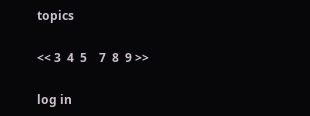topics

<< 3  4  5    7  8  9 >>

log in